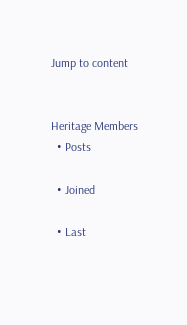Jump to content


Heritage Members
  • Posts

  • Joined

  • Last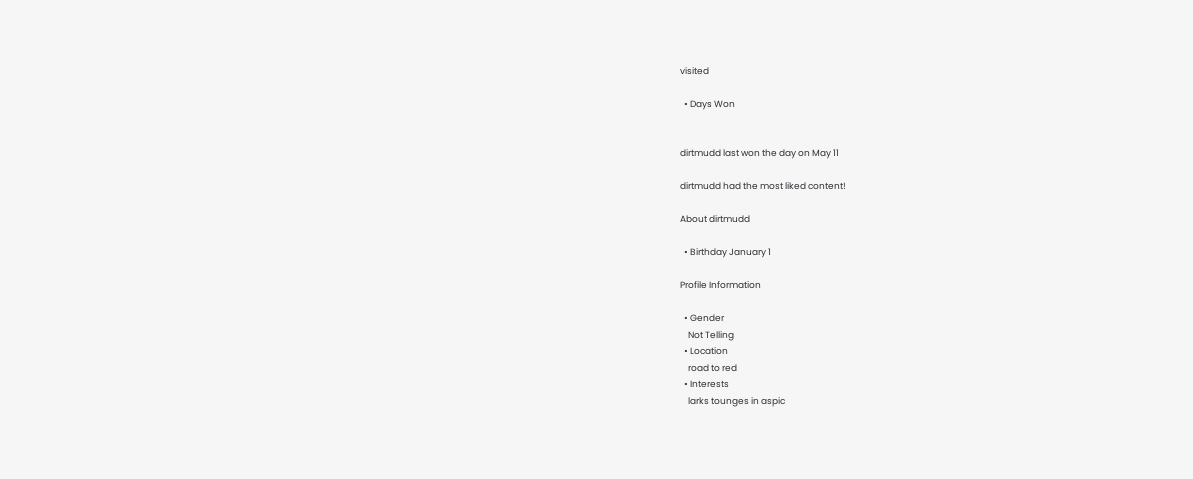visited

  • Days Won


dirtmudd last won the day on May 11

dirtmudd had the most liked content!

About dirtmudd

  • Birthday January 1

Profile Information

  • Gender
    Not Telling
  • Location
    road to red
  • Interests
    larks tounges in aspic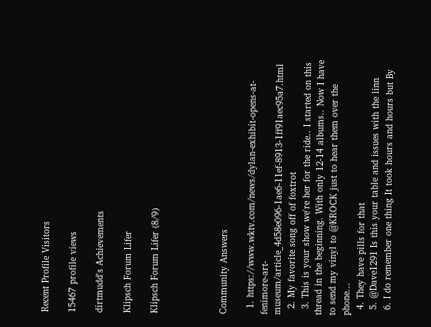Recent Profile Visitors

15467 profile views

dirtmudd's Achievements

Klipsch Forum Lifer

Klipsch Forum Lifer (8/9)




Community Answers

  1. https://www.wktv.com/news/dylan-exhibit-opens-at-fenimore-art-museum/article_4d58e096-1ae6-11ef-8913-1ff91aec95a7.html
  2. My favorite song off of foxtrot
  3. This is your show we're her for the ride.. I started on this thread in the beginning. With only 12-14 albums.. Now I have to send my vinyl to @KROCK just to hear them over the phone...
  4. They have pills for that
  5. @Dave1291 Is this your table and issues with the linn
  6. I do remember one thing It took hours and hours but By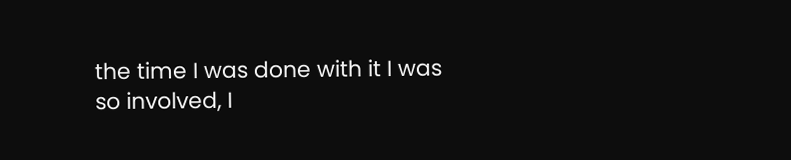the time I was done with it I was so involved, I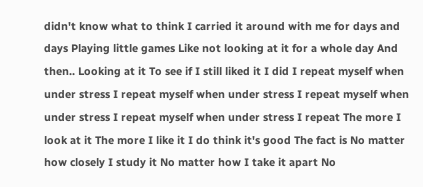didn't know what to think I carried it around with me for days and days Playing little games Like not looking at it for a whole day And then.. Looking at it To see if I still liked it I did I repeat myself when under stress I repeat myself when under stress I repeat myself when under stress I repeat myself when under stress I repeat The more I look at it The more I like it I do think it's good The fact is No matter how closely I study it No matter how I take it apart No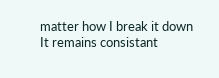matter how I break it down It remains consistant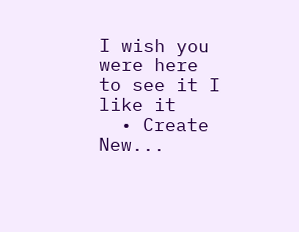I wish you were here to see it I like it
  • Create New...